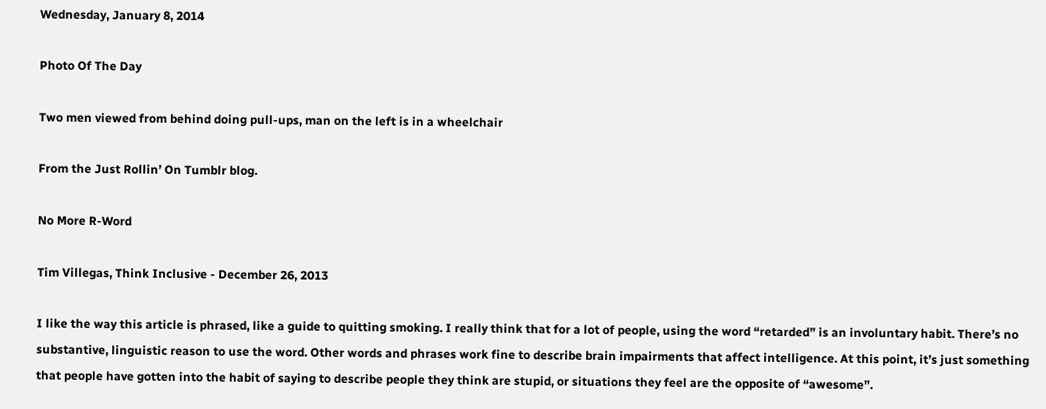Wednesday, January 8, 2014

Photo Of The Day

Two men viewed from behind doing pull-ups, man on the left is in a wheelchair

From the Just Rollin’ On Tumblr blog.

No More R-Word

Tim Villegas, Think Inclusive - December 26, 2013

I like the way this article is phrased, like a guide to quitting smoking. I really think that for a lot of people, using the word “retarded” is an involuntary habit. There’s no substantive, linguistic reason to use the word. Other words and phrases work fine to describe brain impairments that affect intelligence. At this point, it’s just something that people have gotten into the habit of saying to describe people they think are stupid, or situations they feel are the opposite of “awesome”.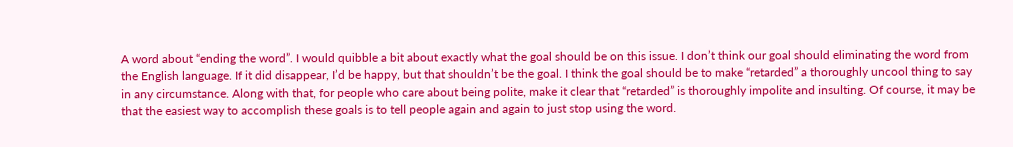A word about “ending the word”. I would quibble a bit about exactly what the goal should be on this issue. I don’t think our goal should eliminating the word from the English language. If it did disappear, I’d be happy, but that shouldn’t be the goal. I think the goal should be to make “retarded” a thoroughly uncool thing to say in any circumstance. Along with that, for people who care about being polite, make it clear that “retarded” is thoroughly impolite and insulting. Of course, it may be that the easiest way to accomplish these goals is to tell people again and again to just stop using the word.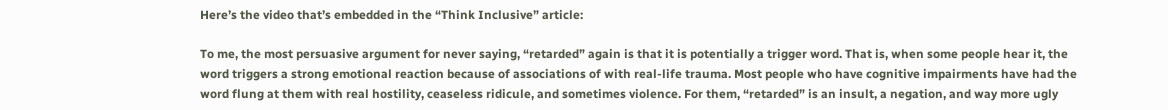Here’s the video that’s embedded in the “Think Inclusive” article:

To me, the most persuasive argument for never saying, “retarded” again is that it is potentially a trigger word. That is, when some people hear it, the word triggers a strong emotional reaction because of associations of with real-life trauma. Most people who have cognitive impairments have had the word flung at them with real hostility, ceaseless ridicule, and sometimes violence. For them, “retarded” is an insult, a negation, and way more ugly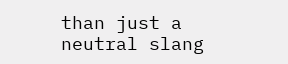than just a neutral slang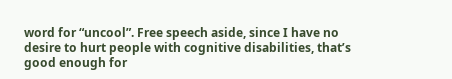word for “uncool”. Free speech aside, since I have no desire to hurt people with cognitive disabilities, that’s good enough for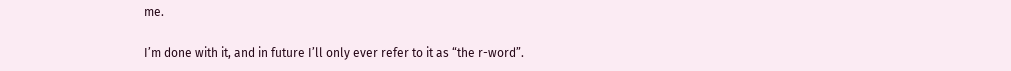me.

I’m done with it, and in future I’ll only ever refer to it as “the r-word”.